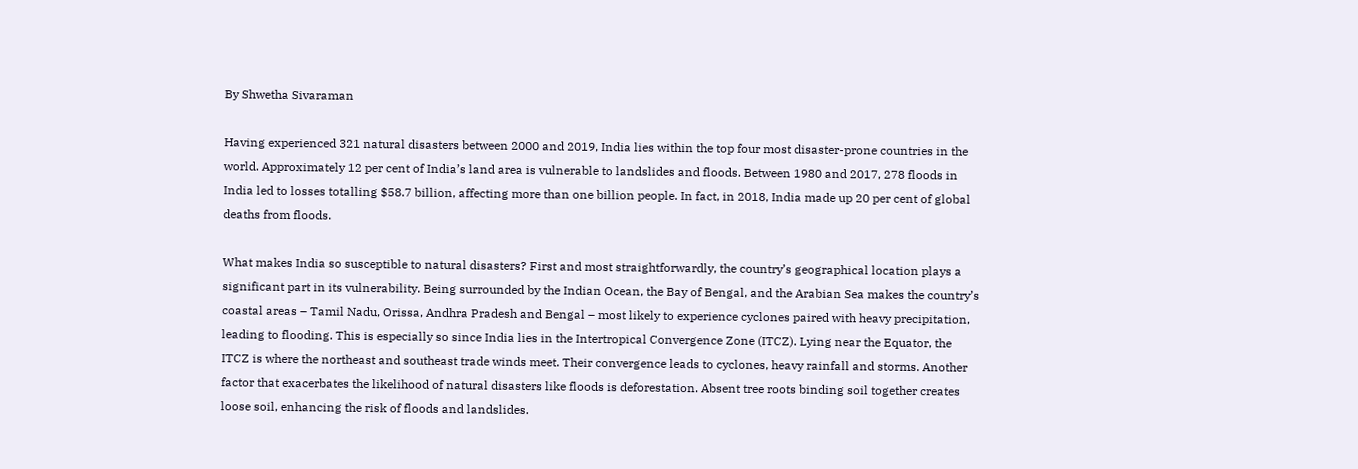By Shwetha Sivaraman

Having experienced 321 natural disasters between 2000 and 2019, India lies within the top four most disaster-prone countries in the world. Approximately 12 per cent of India’s land area is vulnerable to landslides and floods. Between 1980 and 2017, 278 floods in India led to losses totalling $58.7 billion, affecting more than one billion people. In fact, in 2018, India made up 20 per cent of global deaths from floods.

What makes India so susceptible to natural disasters? First and most straightforwardly, the country’s geographical location plays a significant part in its vulnerability. Being surrounded by the Indian Ocean, the Bay of Bengal, and the Arabian Sea makes the country’s coastal areas – Tamil Nadu, Orissa, Andhra Pradesh and Bengal – most likely to experience cyclones paired with heavy precipitation, leading to flooding. This is especially so since India lies in the Intertropical Convergence Zone (ITCZ). Lying near the Equator, the ITCZ is where the northeast and southeast trade winds meet. Their convergence leads to cyclones, heavy rainfall and storms. Another factor that exacerbates the likelihood of natural disasters like floods is deforestation. Absent tree roots binding soil together creates loose soil, enhancing the risk of floods and landslides.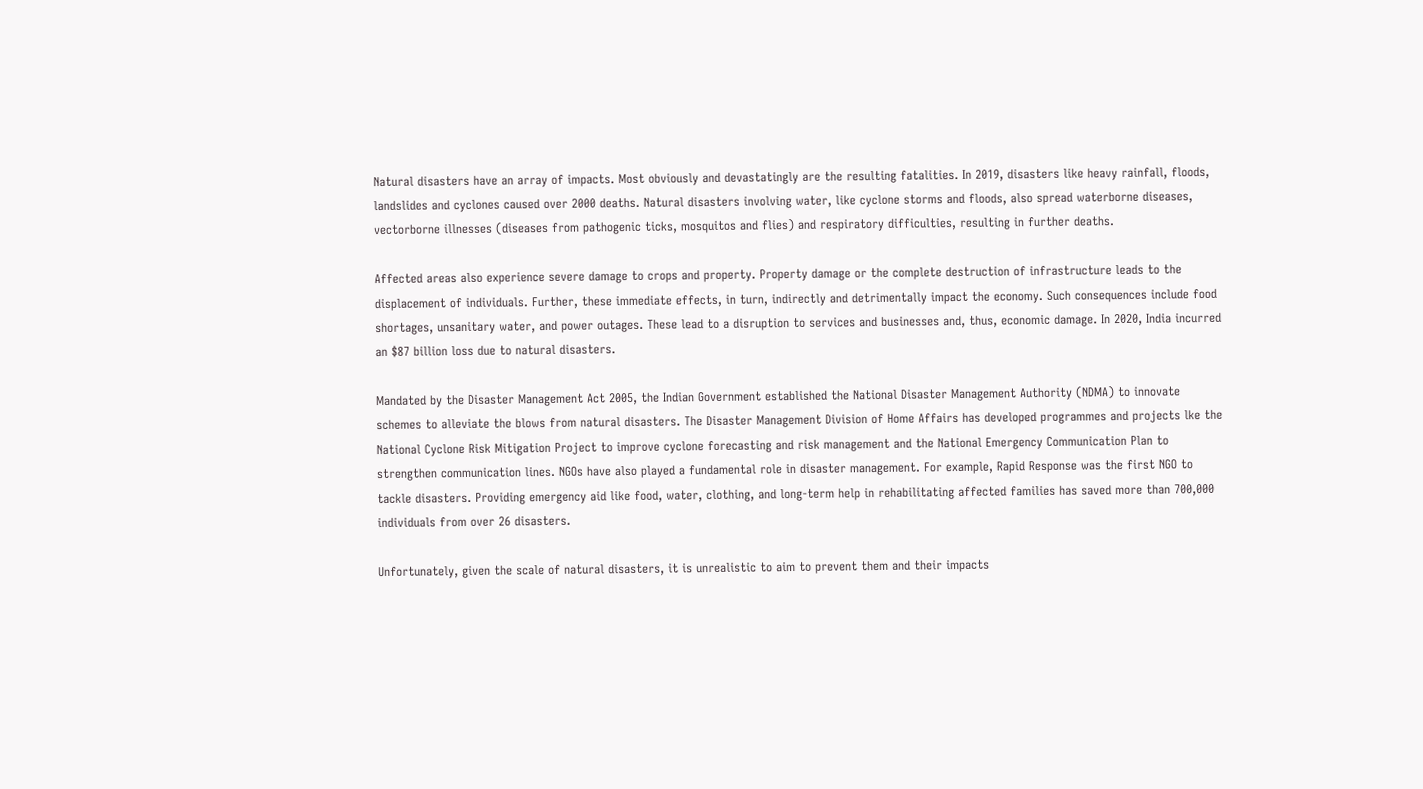Natural disasters have an array of impacts. Most obviously and devastatingly are the resulting fatalities. In 2019, disasters like heavy rainfall, floods, landslides and cyclones caused over 2000 deaths. Natural disasters involving water, like cyclone storms and floods, also spread waterborne diseases, vectorborne illnesses (diseases from pathogenic ticks, mosquitos and flies) and respiratory difficulties, resulting in further deaths.

Affected areas also experience severe damage to crops and property. Property damage or the complete destruction of infrastructure leads to the displacement of individuals. Further, these immediate effects, in turn, indirectly and detrimentally impact the economy. Such consequences include food shortages, unsanitary water, and power outages. These lead to a disruption to services and businesses and, thus, economic damage. In 2020, India incurred an $87 billion loss due to natural disasters.

Mandated by the Disaster Management Act 2005, the Indian Government established the National Disaster Management Authority (NDMA) to innovate schemes to alleviate the blows from natural disasters. The Disaster Management Division of Home Affairs has developed programmes and projects lke the National Cyclone Risk Mitigation Project to improve cyclone forecasting and risk management and the National Emergency Communication Plan to strengthen communication lines. NGOs have also played a fundamental role in disaster management. For example, Rapid Response was the first NGO to tackle disasters. Providing emergency aid like food, water, clothing, and long-term help in rehabilitating affected families has saved more than 700,000 individuals from over 26 disasters.

Unfortunately, given the scale of natural disasters, it is unrealistic to aim to prevent them and their impacts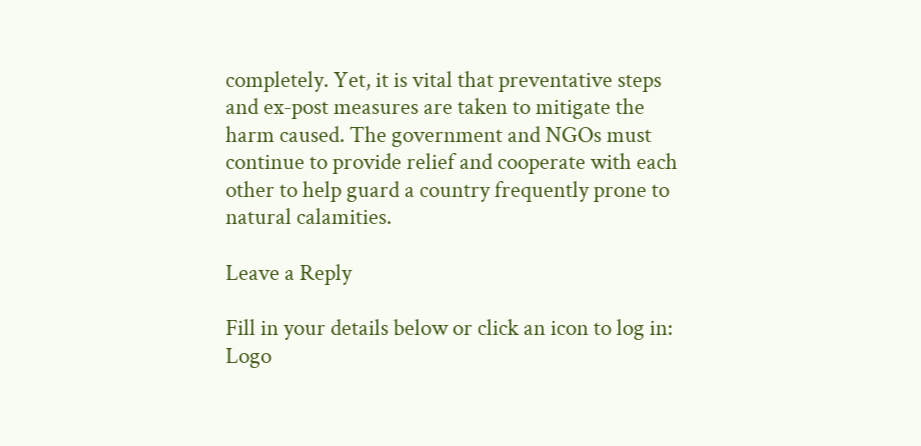completely. Yet, it is vital that preventative steps and ex-post measures are taken to mitigate the harm caused. The government and NGOs must continue to provide relief and cooperate with each other to help guard a country frequently prone to natural calamities.

Leave a Reply

Fill in your details below or click an icon to log in: Logo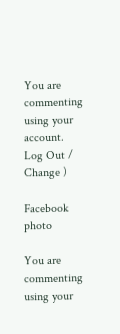You are commenting using your account. Log Out /  Change )

Facebook photo

You are commenting using your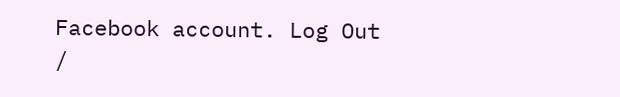Facebook account. Log Out /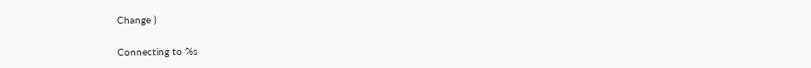Change )

Connecting to %s